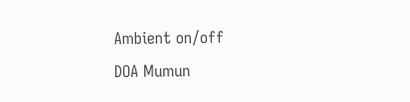Ambient on/off
DOA Mumun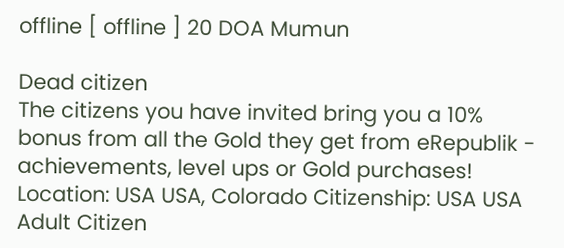offline [ offline ] 20 DOA Mumun

Dead citizen
The citizens you have invited bring you a 10% bonus from all the Gold they get from eRepublik - achievements, level ups or Gold purchases!
Location: USA USA, Colorado Citizenship: USA USA
Adult Citizen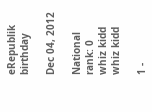eRepublik birthday

Dec 04, 2012

National rank: 0
whiz kidd whiz kidd

1 -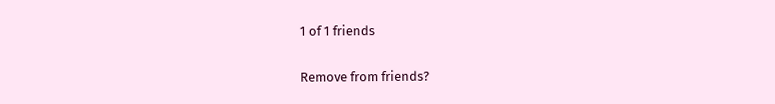1 of 1 friends


Remove from friends?